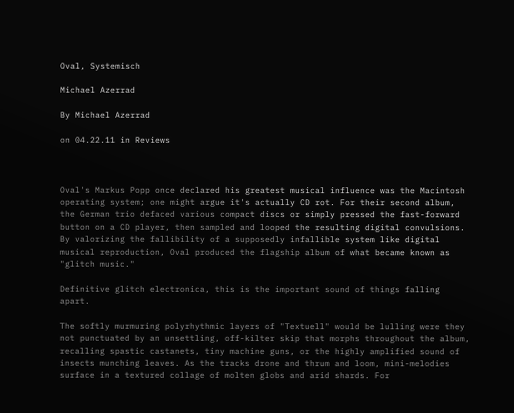Oval, Systemisch

Michael Azerrad

By Michael Azerrad

on 04.22.11 in Reviews



Oval's Markus Popp once declared his greatest musical influence was the Macintosh operating system; one might argue it's actually CD rot. For their second album, the German trio defaced various compact discs or simply pressed the fast-forward button on a CD player, then sampled and looped the resulting digital convulsions. By valorizing the fallibility of a supposedly infallible system like digital musical reproduction, Oval produced the flagship album of what became known as "glitch music."

Definitive glitch electronica, this is the important sound of things falling apart.

The softly murmuring polyrhythmic layers of "Textuell" would be lulling were they not punctuated by an unsettling, off-kilter skip that morphs throughout the album, recalling spastic castanets, tiny machine guns, or the highly amplified sound of insects munching leaves. As the tracks drone and thrum and loom, mini-melodies surface in a textured collage of molten globs and arid shards. For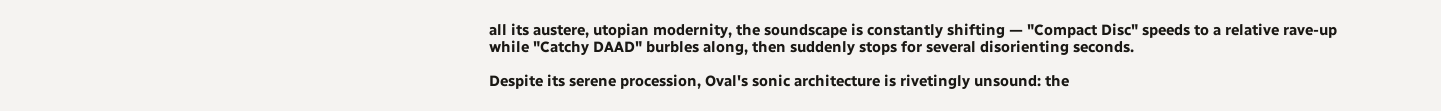all its austere, utopian modernity, the soundscape is constantly shifting — "Compact Disc" speeds to a relative rave-up while "Catchy DAAD" burbles along, then suddenly stops for several disorienting seconds.

Despite its serene procession, Oval's sonic architecture is rivetingly unsound: the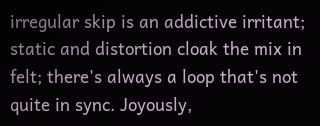irregular skip is an addictive irritant; static and distortion cloak the mix in felt; there's always a loop that's not quite in sync. Joyously,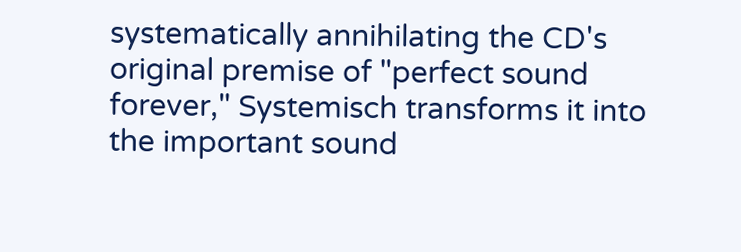systematically annihilating the CD's original premise of "perfect sound forever," Systemisch transforms it into the important sound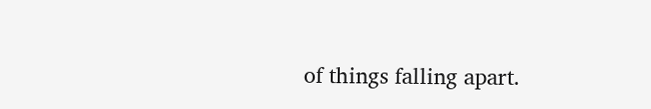of things falling apart.